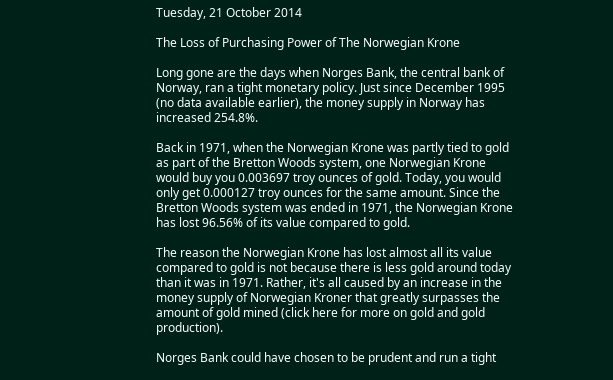Tuesday, 21 October 2014

The Loss of Purchasing Power of The Norwegian Krone

Long gone are the days when Norges Bank, the central bank of Norway, ran a tight monetary policy. Just since December 1995 (no data available earlier), the money supply in Norway has increased 254.8%.

Back in 1971, when the Norwegian Krone was partly tied to gold as part of the Bretton Woods system, one Norwegian Krone would buy you 0.003697 troy ounces of gold. Today, you would only get 0.000127 troy ounces for the same amount. Since the Bretton Woods system was ended in 1971, the Norwegian Krone has lost 96.56% of its value compared to gold.

The reason the Norwegian Krone has lost almost all its value compared to gold is not because there is less gold around today than it was in 1971. Rather, it's all caused by an increase in the money supply of Norwegian Kroner that greatly surpasses the amount of gold mined (click here for more on gold and gold production).

Norges Bank could have chosen to be prudent and run a tight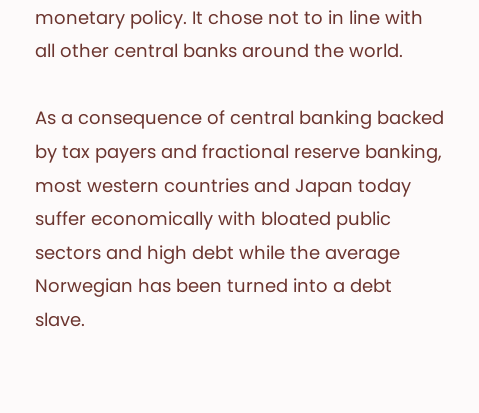monetary policy. It chose not to in line with all other central banks around the world.

As a consequence of central banking backed by tax payers and fractional reserve banking, most western countries and Japan today suffer economically with bloated public sectors and high debt while the average Norwegian has been turned into a debt slave.